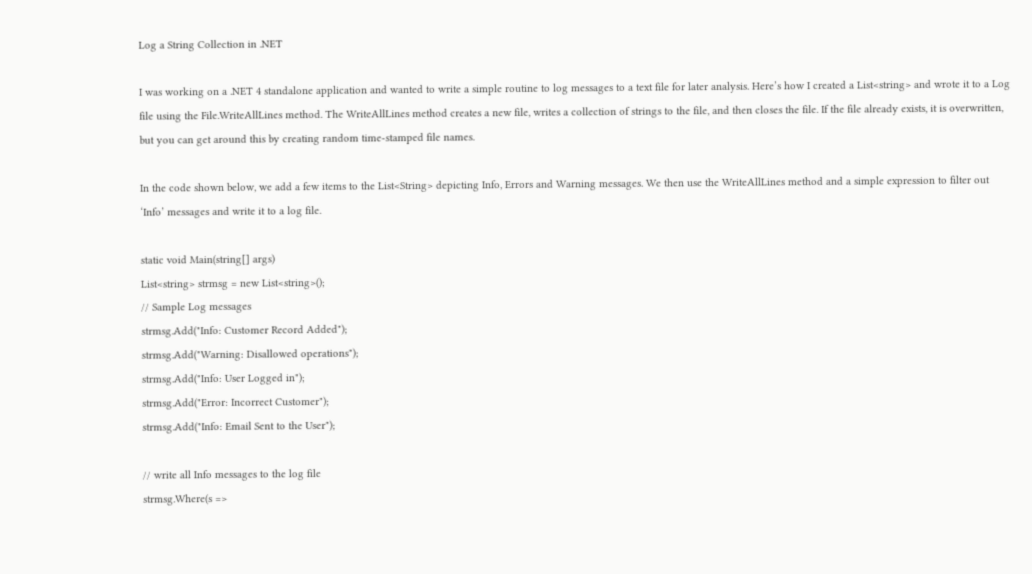Log a String Collection in .NET

I was working on a .NET 4 standalone application and wanted to write a simple routine to log messages to a text file for later analysis. Here’s how I created a List<string> and wrote it to a Log file using the File.WriteAllLines method. The WriteAllLines method creates a new file, writes a collection of strings to the file, and then closes the file. If the file already exists, it is overwritten, but you can get around this by creating random time-stamped file names.

In the code shown below, we add a few items to the List<String> depicting Info, Errors and Warning messages. We then use the WriteAllLines method and a simple expression to filter out ‘Info’ messages and write it to a log file.

static void Main(string[] args)
List<string> strmsg = new List<string>();
// Sample Log messages
strmsg.Add("Info: Customer Record Added");
strmsg.Add("Warning: Disallowed operations");
strmsg.Add("Info: User Logged in");
strmsg.Add("Error: Incorrect Customer");
strmsg.Add("Info: Email Sent to the User");

// write all Info messages to the log file
strmsg.Where(s =>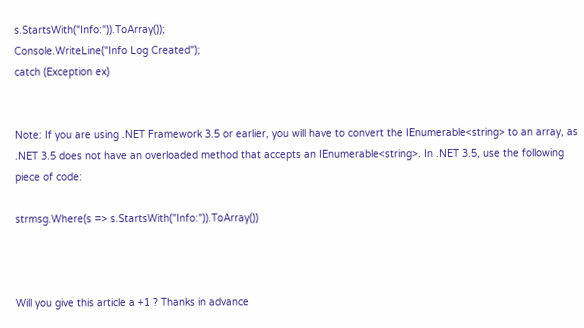s.StartsWith("Info:")).ToArray());
Console.WriteLine("Info Log Created");
catch (Exception ex)


Note: If you are using .NET Framework 3.5 or earlier, you will have to convert the IEnumerable<string> to an array, as .NET 3.5 does not have an overloaded method that accepts an IEnumerable<string>. In .NET 3.5, use the following piece of code:

strmsg.Where(s => s.StartsWith("Info:")).ToArray())



Will you give this article a +1 ? Thanks in advance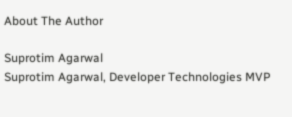About The Author

Suprotim Agarwal
Suprotim Agarwal, Developer Technologies MVP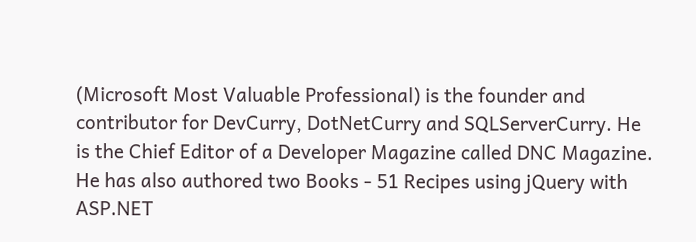(Microsoft Most Valuable Professional) is the founder and contributor for DevCurry, DotNetCurry and SQLServerCurry. He is the Chief Editor of a Developer Magazine called DNC Magazine. He has also authored two Books - 51 Recipes using jQuery with ASP.NET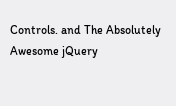Controls. and The Absolutely Awesome jQuery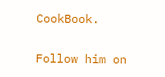CookBook.

Follow him on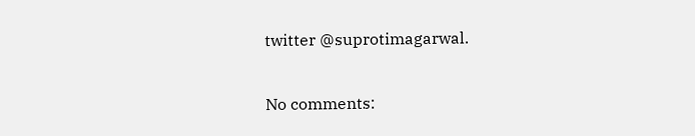twitter @suprotimagarwal.

No comments: